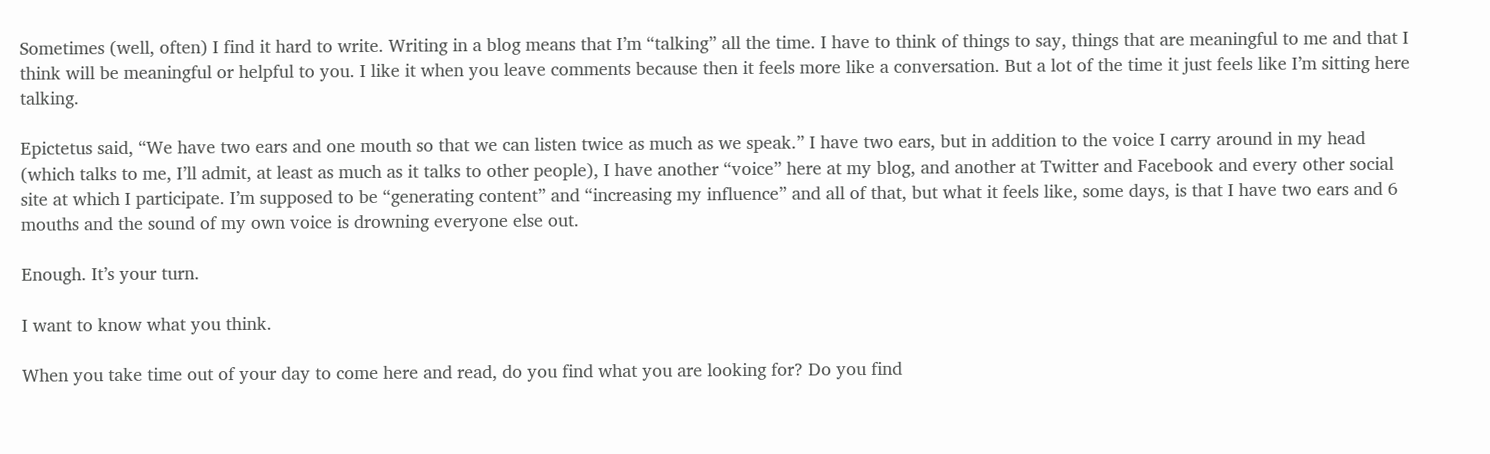Sometimes (well, often) I find it hard to write. Writing in a blog means that I’m “talking” all the time. I have to think of things to say, things that are meaningful to me and that I think will be meaningful or helpful to you. I like it when you leave comments because then it feels more like a conversation. But a lot of the time it just feels like I’m sitting here talking.

Epictetus said, “We have two ears and one mouth so that we can listen twice as much as we speak.” I have two ears, but in addition to the voice I carry around in my head (which talks to me, I’ll admit, at least as much as it talks to other people), I have another “voice” here at my blog, and another at Twitter and Facebook and every other social site at which I participate. I’m supposed to be “generating content” and “increasing my influence” and all of that, but what it feels like, some days, is that I have two ears and 6 mouths and the sound of my own voice is drowning everyone else out.

Enough. It’s your turn.

I want to know what you think.

When you take time out of your day to come here and read, do you find what you are looking for? Do you find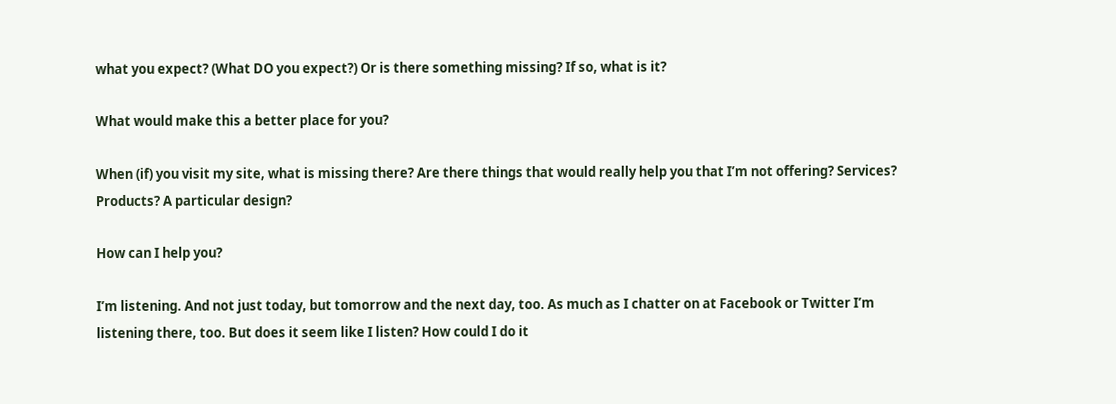what you expect? (What DO you expect?) Or is there something missing? If so, what is it?

What would make this a better place for you?

When (if) you visit my site, what is missing there? Are there things that would really help you that I’m not offering? Services? Products? A particular design?

How can I help you?

I’m listening. And not just today, but tomorrow and the next day, too. As much as I chatter on at Facebook or Twitter I’m listening there, too. But does it seem like I listen? How could I do it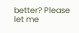better? Please let me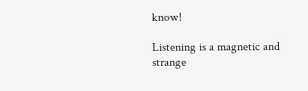know!

Listening is a magnetic and strange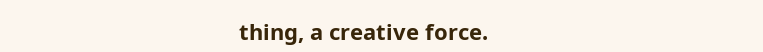thing, a creative force.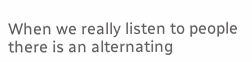When we really listen to people there is an alternating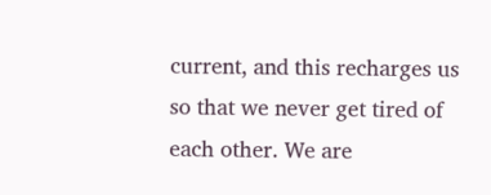current, and this recharges us so that we never get tired of each other. We are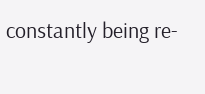constantly being re-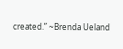created.” ~Brenda Ueland